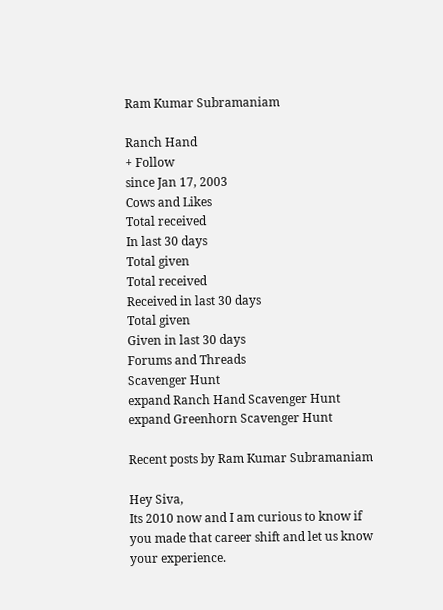Ram Kumar Subramaniam

Ranch Hand
+ Follow
since Jan 17, 2003
Cows and Likes
Total received
In last 30 days
Total given
Total received
Received in last 30 days
Total given
Given in last 30 days
Forums and Threads
Scavenger Hunt
expand Ranch Hand Scavenger Hunt
expand Greenhorn Scavenger Hunt

Recent posts by Ram Kumar Subramaniam

Hey Siva,
Its 2010 now and I am curious to know if you made that career shift and let us know your experience.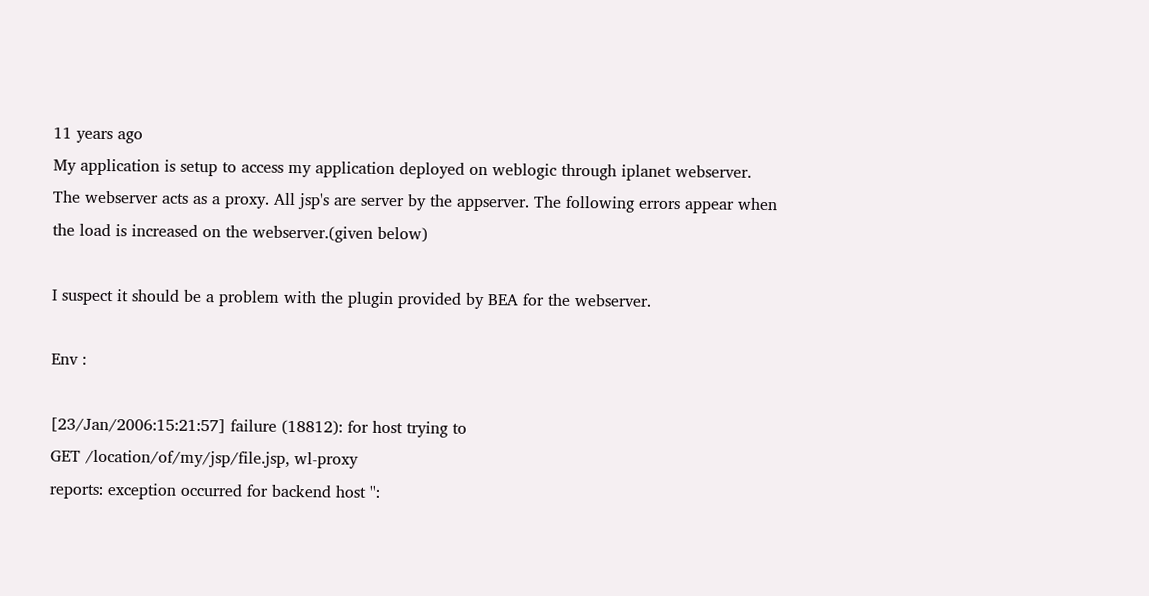11 years ago
My application is setup to access my application deployed on weblogic through iplanet webserver. The webserver acts as a proxy. All jsp's are server by the appserver. The following errors appear when the load is increased on the webserver.(given below)

I suspect it should be a problem with the plugin provided by BEA for the webserver.

Env :

[23/Jan/2006:15:21:57] failure (18812): for host trying to
GET /location/of/my/jsp/file.jsp, wl-proxy
reports: exception occurred for backend host '':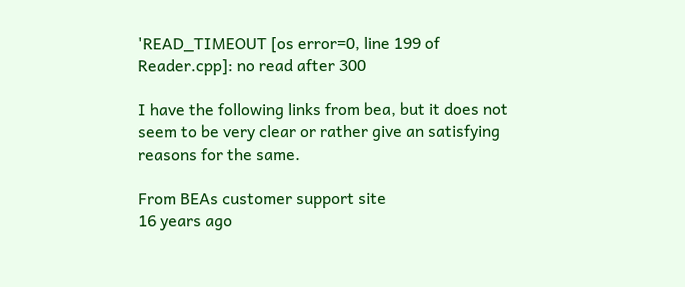'READ_TIMEOUT [os error=0, line 199 of Reader.cpp]: no read after 300

I have the following links from bea, but it does not seem to be very clear or rather give an satisfying reasons for the same.

From BEAs customer support site
16 years ago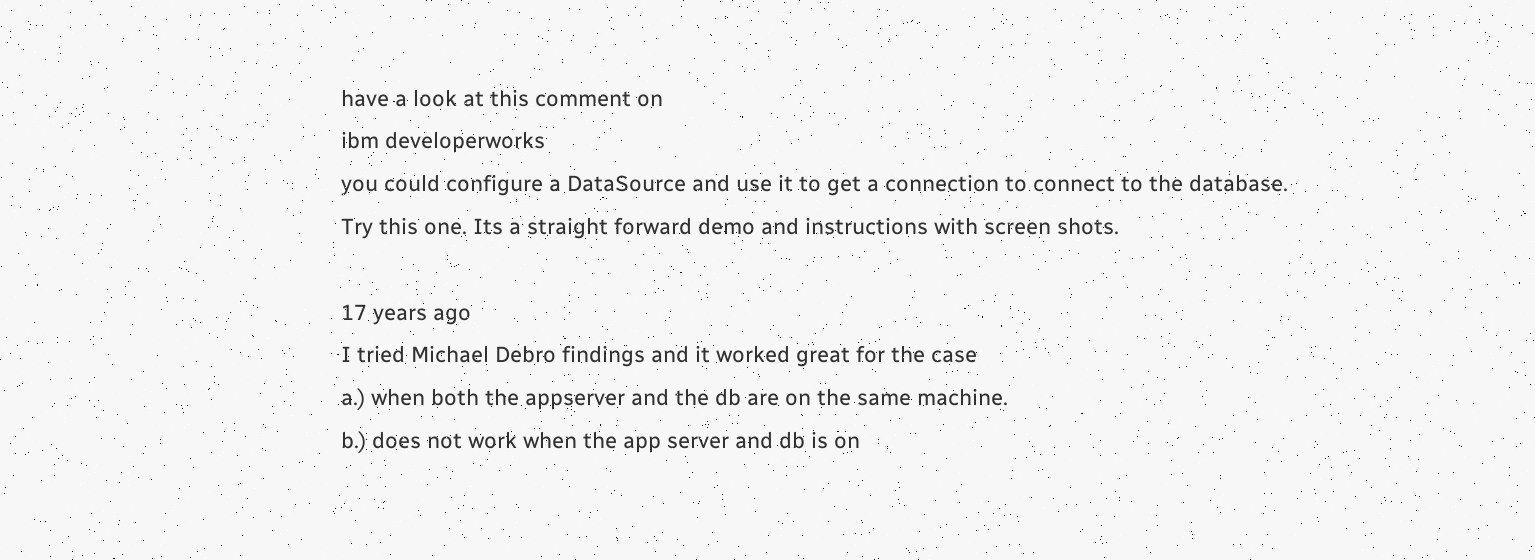have a look at this comment on
ibm developerworks
you could configure a DataSource and use it to get a connection to connect to the database.
Try this one. Its a straight forward demo and instructions with screen shots.

17 years ago
I tried Michael Debro findings and it worked great for the case
a.) when both the appserver and the db are on the same machine.
b.) does not work when the app server and db is on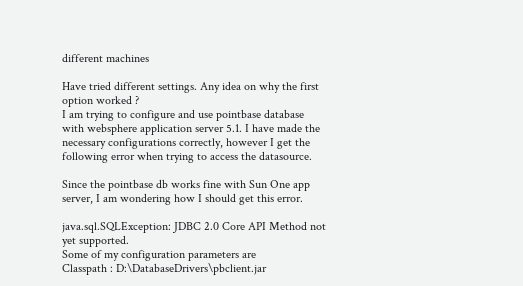different machines

Have tried different settings. Any idea on why the first option worked ?
I am trying to configure and use pointbase database with websphere application server 5.1. I have made the necessary configurations correctly, however I get the following error when trying to access the datasource.

Since the pointbase db works fine with Sun One app server, I am wondering how I should get this error.

java.sql.SQLException: JDBC 2.0 Core API Method not yet supported.
Some of my configuration parameters are
Classpath : D:\DatabaseDrivers\pbclient.jar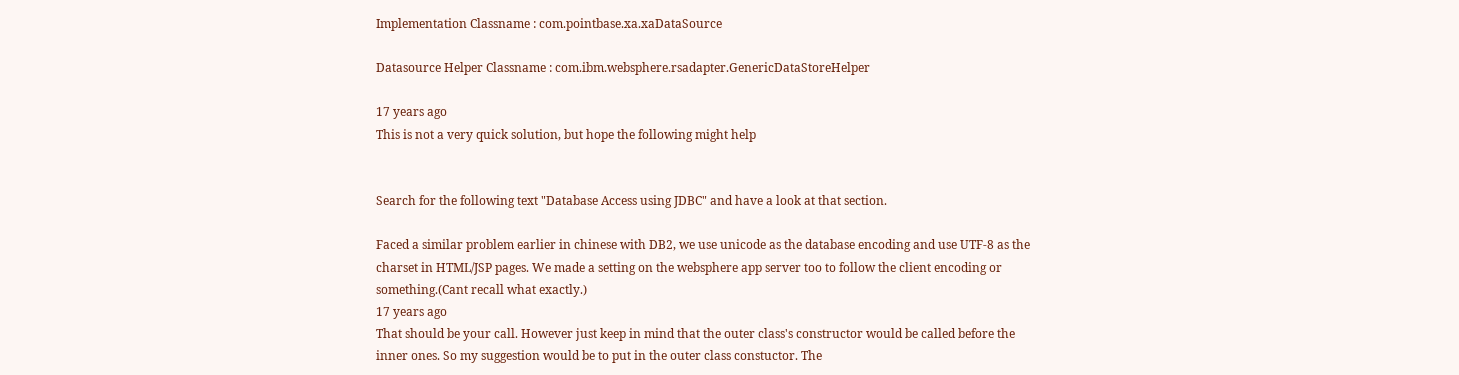Implementation Classname : com.pointbase.xa.xaDataSource

Datasource Helper Classname : com.ibm.websphere.rsadapter.GenericDataStoreHelper

17 years ago
This is not a very quick solution, but hope the following might help


Search for the following text "Database Access using JDBC" and have a look at that section.

Faced a similar problem earlier in chinese with DB2, we use unicode as the database encoding and use UTF-8 as the charset in HTML/JSP pages. We made a setting on the websphere app server too to follow the client encoding or something.(Cant recall what exactly.)
17 years ago
That should be your call. However just keep in mind that the outer class's constructor would be called before the inner ones. So my suggestion would be to put in the outer class constuctor. The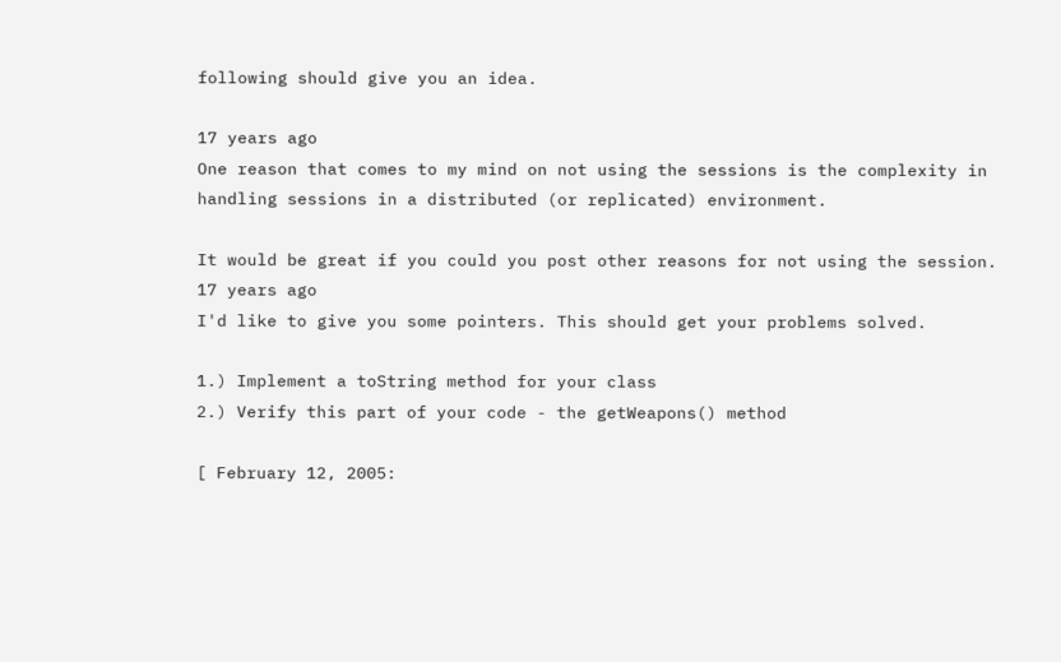following should give you an idea.

17 years ago
One reason that comes to my mind on not using the sessions is the complexity in handling sessions in a distributed (or replicated) environment.

It would be great if you could you post other reasons for not using the session.
17 years ago
I'd like to give you some pointers. This should get your problems solved.

1.) Implement a toString method for your class
2.) Verify this part of your code - the getWeapons() method

[ February 12, 2005: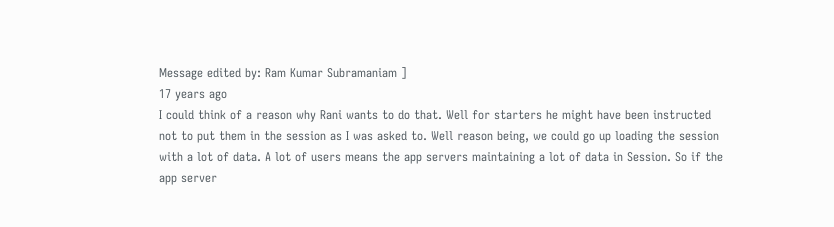Message edited by: Ram Kumar Subramaniam ]
17 years ago
I could think of a reason why Rani wants to do that. Well for starters he might have been instructed not to put them in the session as I was asked to. Well reason being, we could go up loading the session with a lot of data. A lot of users means the app servers maintaining a lot of data in Session. So if the app server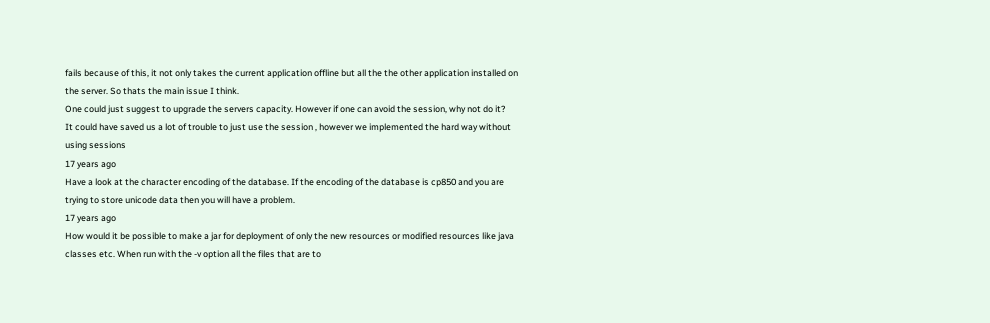fails because of this, it not only takes the current application offline but all the the other application installed on the server. So thats the main issue I think.
One could just suggest to upgrade the servers capacity. However if one can avoid the session, why not do it?
It could have saved us a lot of trouble to just use the session , however we implemented the hard way without using sessions
17 years ago
Have a look at the character encoding of the database. If the encoding of the database is cp850 and you are trying to store unicode data then you will have a problem.
17 years ago
How would it be possible to make a jar for deployment of only the new resources or modified resources like java classes etc. When run with the -v option all the files that are to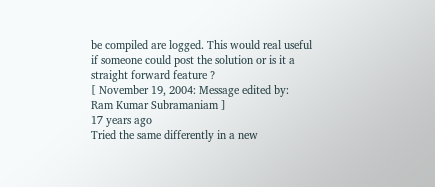be compiled are logged. This would real useful if someone could post the solution or is it a straight forward feature ?
[ November 19, 2004: Message edited by: Ram Kumar Subramaniam ]
17 years ago
Tried the same differently in a new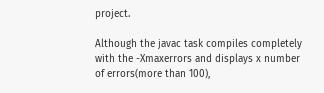project.

Although the javac task compiles completely with the -Xmaxerrors and displays x number of errors(more than 100),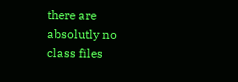there are absolutly no class files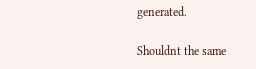generated.

Shouldnt the same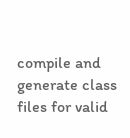compile and generate class files for valid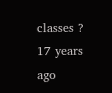classes ?
17 years ago